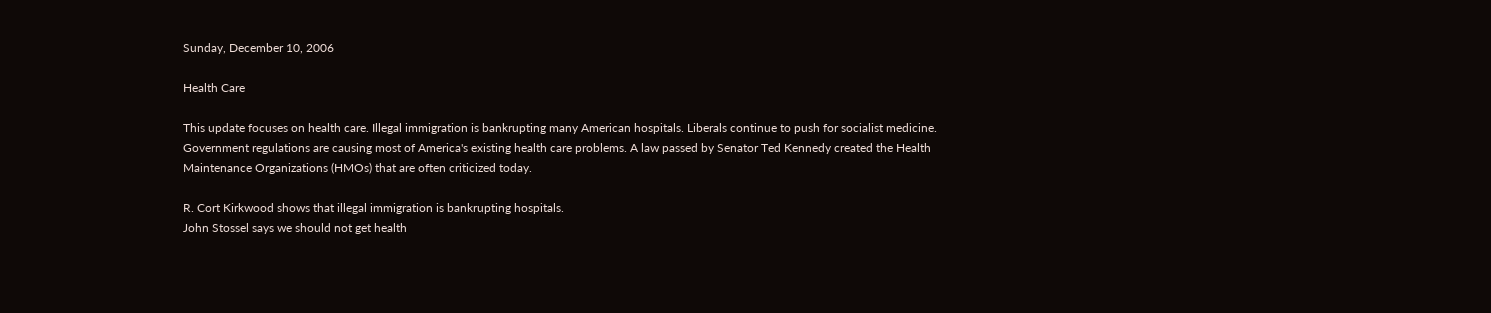Sunday, December 10, 2006

Health Care

This update focuses on health care. Illegal immigration is bankrupting many American hospitals. Liberals continue to push for socialist medicine. Government regulations are causing most of America's existing health care problems. A law passed by Senator Ted Kennedy created the Health Maintenance Organizations (HMOs) that are often criticized today.

R. Cort Kirkwood shows that illegal immigration is bankrupting hospitals.
John Stossel says we should not get health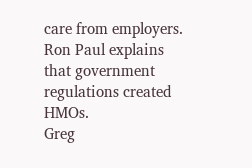care from employers.
Ron Paul explains that government regulations created HMOs.
Greg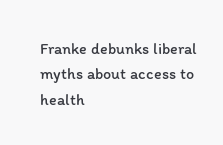Franke debunks liberal myths about access to health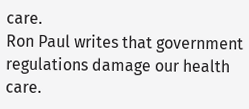care.
Ron Paul writes that government regulations damage our health care.